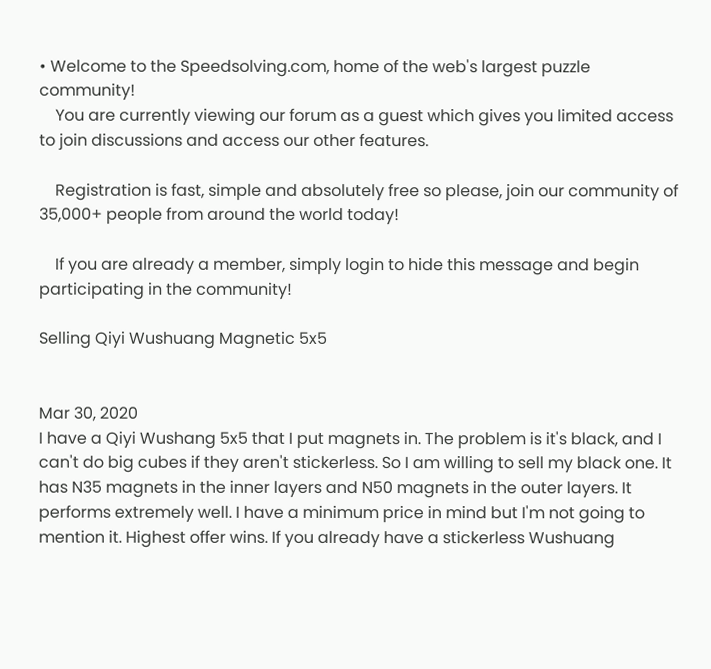• Welcome to the Speedsolving.com, home of the web's largest puzzle community!
    You are currently viewing our forum as a guest which gives you limited access to join discussions and access our other features.

    Registration is fast, simple and absolutely free so please, join our community of 35,000+ people from around the world today!

    If you are already a member, simply login to hide this message and begin participating in the community!

Selling Qiyi Wushuang Magnetic 5x5


Mar 30, 2020
I have a Qiyi Wushang 5x5 that I put magnets in. The problem is it's black, and I can't do big cubes if they aren't stickerless. So I am willing to sell my black one. It has N35 magnets in the inner layers and N50 magnets in the outer layers. It performs extremely well. I have a minimum price in mind but I'm not going to mention it. Highest offer wins. If you already have a stickerless Wushuang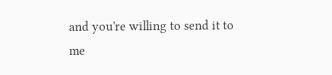and you're willing to send it to me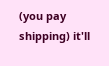(you pay shipping) it'll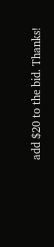add $20 to the bid. Thanks!